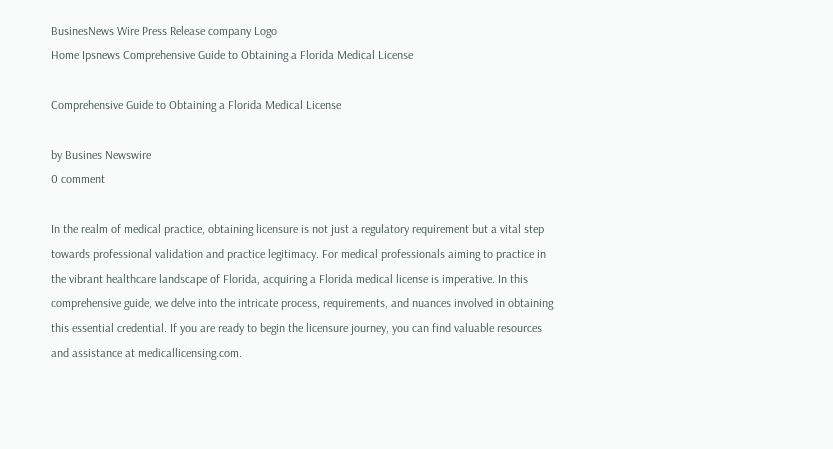BusinesNews Wire Press Release company Logo
Home Ipsnews Comprehensive Guide to Obtaining a Florida Medical License

Comprehensive Guide to Obtaining a Florida Medical License

by Busines Newswire
0 comment

In the realm of medical practice, obtaining licensure is not just a regulatory requirement but a vital step towards professional validation and practice legitimacy. For medical professionals aiming to practice in the vibrant healthcare landscape of Florida, acquiring a Florida medical license is imperative. In this comprehensive guide, we delve into the intricate process, requirements, and nuances involved in obtaining this essential credential. If you are ready to begin the licensure journey, you can find valuable resources and assistance at medicallicensing.com.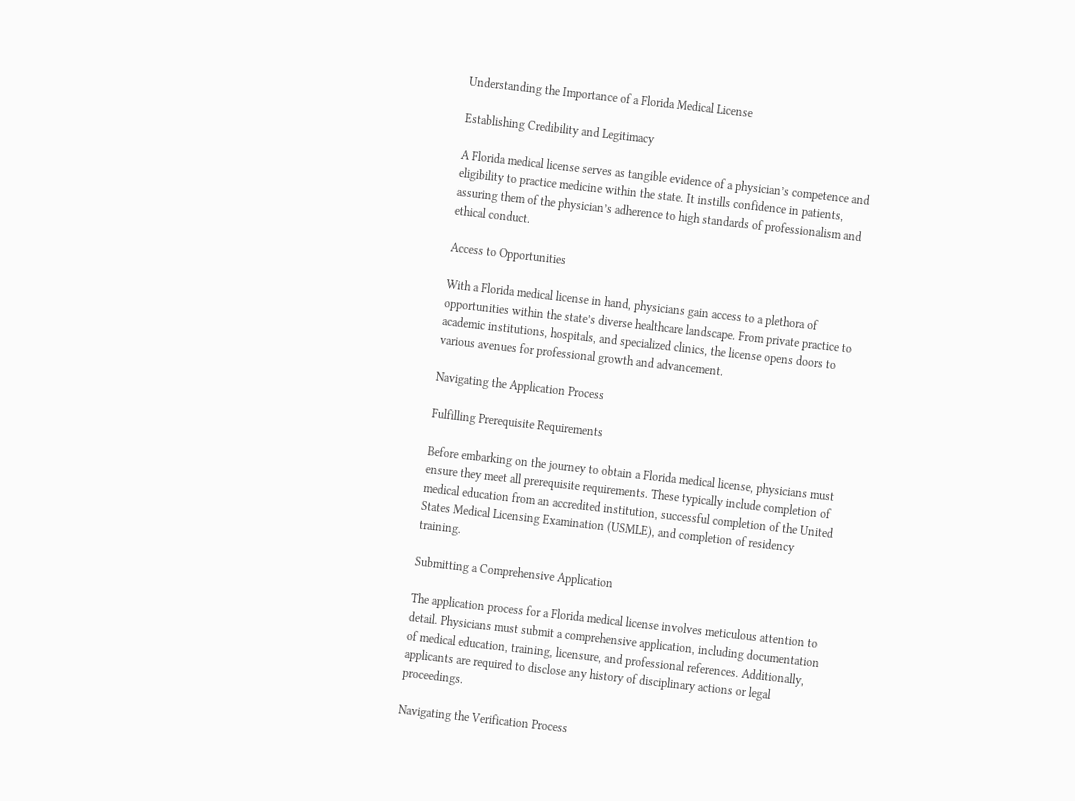Understanding the Importance of a Florida Medical License

Establishing Credibility and Legitimacy

A Florida medical license serves as tangible evidence of a physician’s competence and eligibility to practice medicine within the state. It instills confidence in patients, assuring them of the physician’s adherence to high standards of professionalism and ethical conduct.

Access to Opportunities

With a Florida medical license in hand, physicians gain access to a plethora of opportunities within the state’s diverse healthcare landscape. From private practice to academic institutions, hospitals, and specialized clinics, the license opens doors to various avenues for professional growth and advancement.

Navigating the Application Process

Fulfilling Prerequisite Requirements

Before embarking on the journey to obtain a Florida medical license, physicians must ensure they meet all prerequisite requirements. These typically include completion of medical education from an accredited institution, successful completion of the United States Medical Licensing Examination (USMLE), and completion of residency training.

Submitting a Comprehensive Application

The application process for a Florida medical license involves meticulous attention to detail. Physicians must submit a comprehensive application, including documentation of medical education, training, licensure, and professional references. Additionally, applicants are required to disclose any history of disciplinary actions or legal proceedings.

Navigating the Verification Process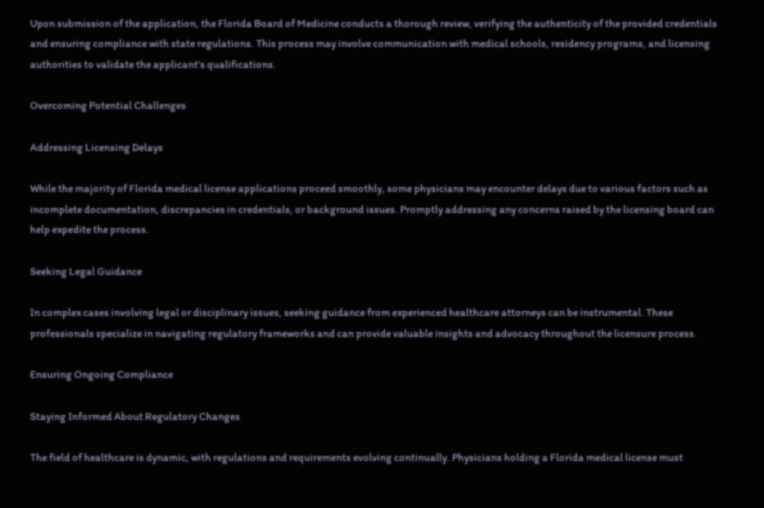Upon submission of the application, the Florida Board of Medicine conducts a thorough review, verifying the authenticity of the provided credentials and ensuring compliance with state regulations. This process may involve communication with medical schools, residency programs, and licensing authorities to validate the applicant’s qualifications.

Overcoming Potential Challenges

Addressing Licensing Delays

While the majority of Florida medical license applications proceed smoothly, some physicians may encounter delays due to various factors such as incomplete documentation, discrepancies in credentials, or background issues. Promptly addressing any concerns raised by the licensing board can help expedite the process.

Seeking Legal Guidance

In complex cases involving legal or disciplinary issues, seeking guidance from experienced healthcare attorneys can be instrumental. These professionals specialize in navigating regulatory frameworks and can provide valuable insights and advocacy throughout the licensure process.

Ensuring Ongoing Compliance

Staying Informed About Regulatory Changes

The field of healthcare is dynamic, with regulations and requirements evolving continually. Physicians holding a Florida medical license must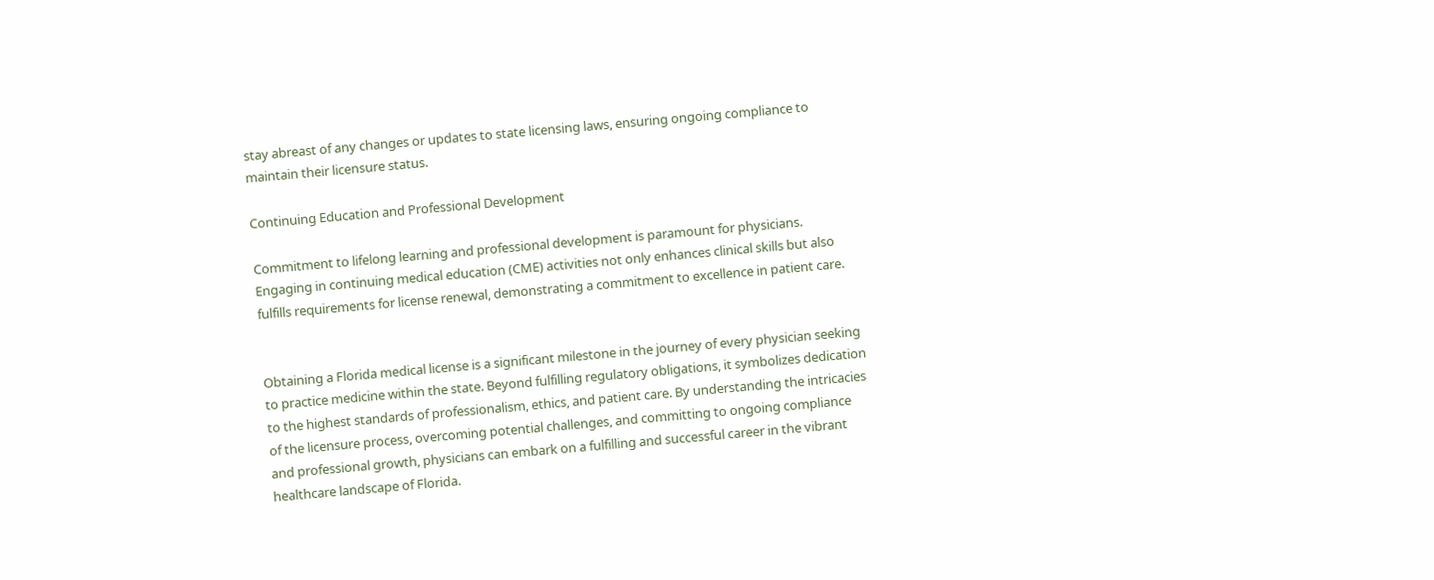stay abreast of any changes or updates to state licensing laws, ensuring ongoing compliance to maintain their licensure status.

Continuing Education and Professional Development

Commitment to lifelong learning and professional development is paramount for physicians. Engaging in continuing medical education (CME) activities not only enhances clinical skills but also fulfills requirements for license renewal, demonstrating a commitment to excellence in patient care.


Obtaining a Florida medical license is a significant milestone in the journey of every physician seeking to practice medicine within the state. Beyond fulfilling regulatory obligations, it symbolizes dedication to the highest standards of professionalism, ethics, and patient care. By understanding the intricacies of the licensure process, overcoming potential challenges, and committing to ongoing compliance and professional growth, physicians can embark on a fulfilling and successful career in the vibrant healthcare landscape of Florida.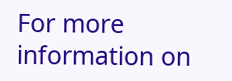For more information on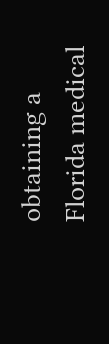obtaining a Florida medical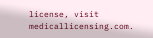license, visit medicallicensing.com.